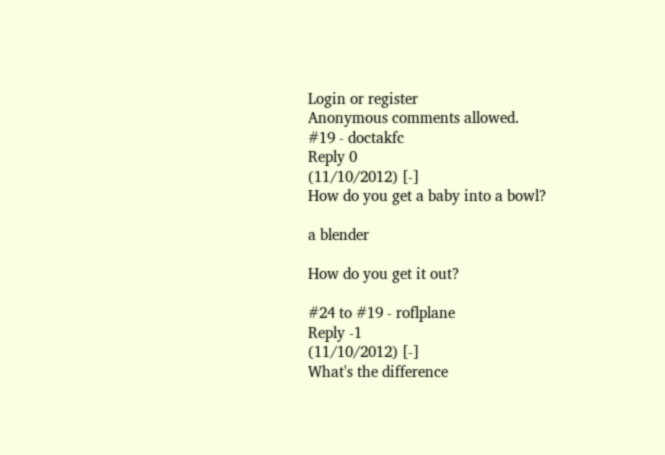Login or register
Anonymous comments allowed.
#19 - doctakfc
Reply 0
(11/10/2012) [-]
How do you get a baby into a bowl?

a blender

How do you get it out?

#24 to #19 - roflplane
Reply -1
(11/10/2012) [-]
What's the difference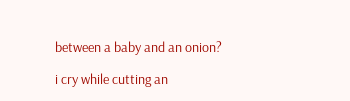between a baby and an onion?

i cry while cutting an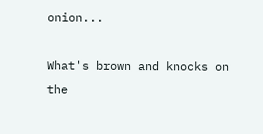onion...

What's brown and knocks on the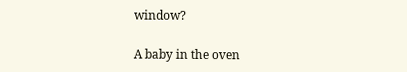window?

A baby in the oven